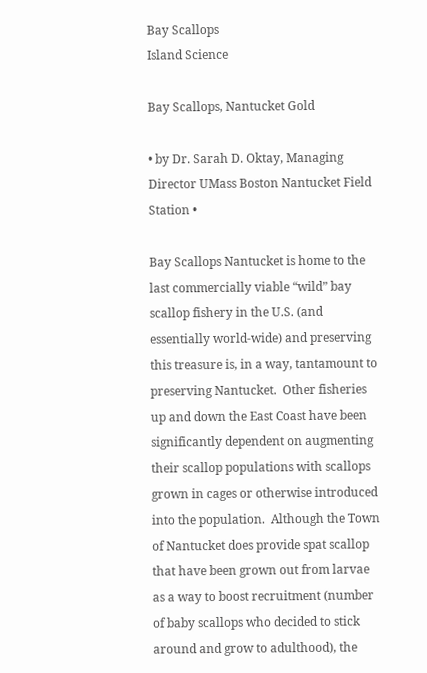Bay Scallops
Island Science

Bay Scallops, Nantucket Gold

• by Dr. Sarah D. Oktay, Managing Director UMass Boston Nantucket Field Station •

Bay Scallops Nantucket is home to the last commercially viable “wild” bay scallop fishery in the U.S. (and essentially world-wide) and preserving this treasure is, in a way, tantamount to preserving Nantucket.  Other fisheries up and down the East Coast have been significantly dependent on augmenting their scallop populations with scallops grown in cages or otherwise introduced into the population.  Although the Town of Nantucket does provide spat scallop that have been grown out from larvae as a way to boost recruitment (number of baby scallops who decided to stick around and grow to adulthood), the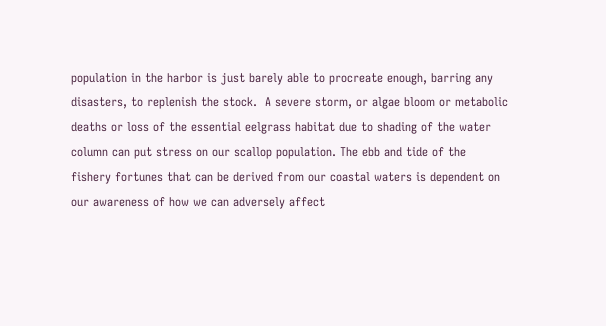population in the harbor is just barely able to procreate enough, barring any disasters, to replenish the stock.  A severe storm, or algae bloom or metabolic deaths or loss of the essential eelgrass habitat due to shading of the water column can put stress on our scallop population. The ebb and tide of the fishery fortunes that can be derived from our coastal waters is dependent on our awareness of how we can adversely affect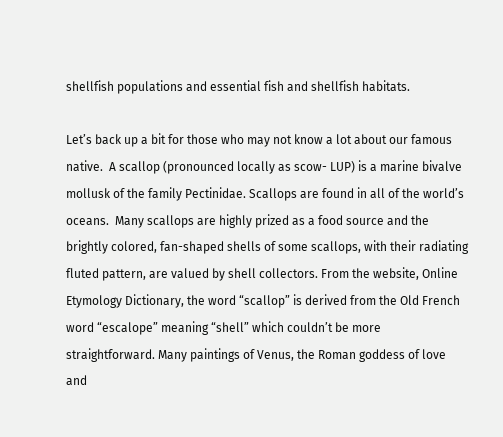shellfish populations and essential fish and shellfish habitats.

Let’s back up a bit for those who may not know a lot about our famous native.  A scallop (pronounced locally as scow- LUP) is a marine bivalve mollusk of the family Pectinidae. Scallops are found in all of the world’s oceans.  Many scallops are highly prized as a food source and the brightly colored, fan-shaped shells of some scallops, with their radiating fluted pattern, are valued by shell collectors. From the website, Online Etymology Dictionary, the word “scallop” is derived from the Old French word “escalope” meaning “shell” which couldn’t be more straightforward. Many paintings of Venus, the Roman goddess of love and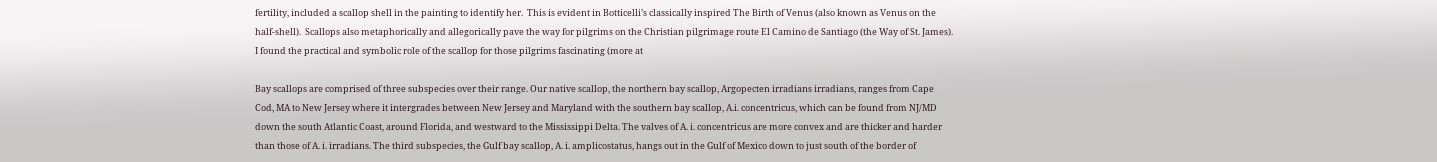fertility, included a scallop shell in the painting to identify her.  This is evident in Botticelli’s classically inspired The Birth of Venus (also known as Venus on the half-shell).  Scallops also metaphorically and allegorically pave the way for pilgrims on the Christian pilgrimage route El Camino de Santiago (the Way of St. James). I found the practical and symbolic role of the scallop for those pilgrims fascinating (more at

Bay scallops are comprised of three subspecies over their range. Our native scallop, the northern bay scallop, Argopecten irradians irradians, ranges from Cape Cod, MA to New Jersey where it intergrades between New Jersey and Maryland with the southern bay scallop, A.i. concentricus, which can be found from NJ/MD down the south Atlantic Coast, around Florida, and westward to the Mississippi Delta. The valves of A. i. concentricus are more convex and are thicker and harder than those of A. i. irradians. The third subspecies, the Gulf bay scallop, A. i. amplicostatus, hangs out in the Gulf of Mexico down to just south of the border of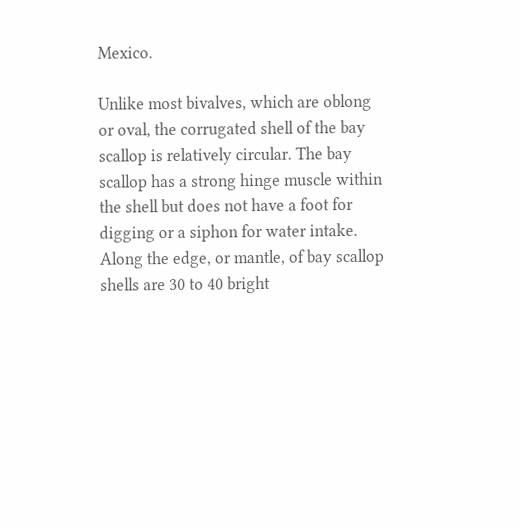Mexico.

Unlike most bivalves, which are oblong or oval, the corrugated shell of the bay scallop is relatively circular. The bay scallop has a strong hinge muscle within the shell but does not have a foot for digging or a siphon for water intake. Along the edge, or mantle, of bay scallop shells are 30 to 40 bright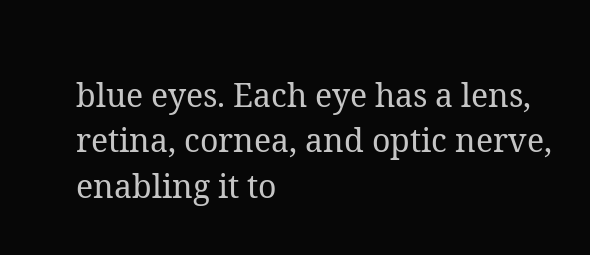blue eyes. Each eye has a lens, retina, cornea, and optic nerve, enabling it to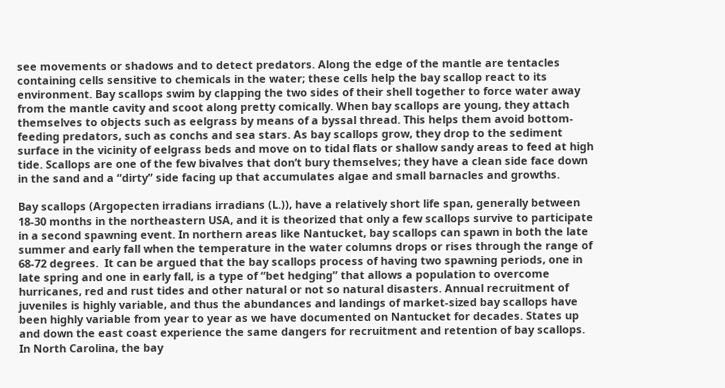see movements or shadows and to detect predators. Along the edge of the mantle are tentacles containing cells sensitive to chemicals in the water; these cells help the bay scallop react to its environment. Bay scallops swim by clapping the two sides of their shell together to force water away from the mantle cavity and scoot along pretty comically. When bay scallops are young, they attach themselves to objects such as eelgrass by means of a byssal thread. This helps them avoid bottom-feeding predators, such as conchs and sea stars. As bay scallops grow, they drop to the sediment surface in the vicinity of eelgrass beds and move on to tidal flats or shallow sandy areas to feed at high tide. Scallops are one of the few bivalves that don’t bury themselves; they have a clean side face down in the sand and a “dirty” side facing up that accumulates algae and small barnacles and growths.

Bay scallops (Argopecten irradians irradians (L.)), have a relatively short life span, generally between 18-30 months in the northeastern USA, and it is theorized that only a few scallops survive to participate in a second spawning event. In northern areas like Nantucket, bay scallops can spawn in both the late summer and early fall when the temperature in the water columns drops or rises through the range of 68-72 degrees.  It can be argued that the bay scallops process of having two spawning periods, one in late spring and one in early fall, is a type of “bet hedging” that allows a population to overcome hurricanes, red and rust tides and other natural or not so natural disasters. Annual recruitment of juveniles is highly variable, and thus the abundances and landings of market-sized bay scallops have been highly variable from year to year as we have documented on Nantucket for decades. States up and down the east coast experience the same dangers for recruitment and retention of bay scallops.  In North Carolina, the bay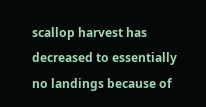scallop harvest has decreased to essentially no landings because of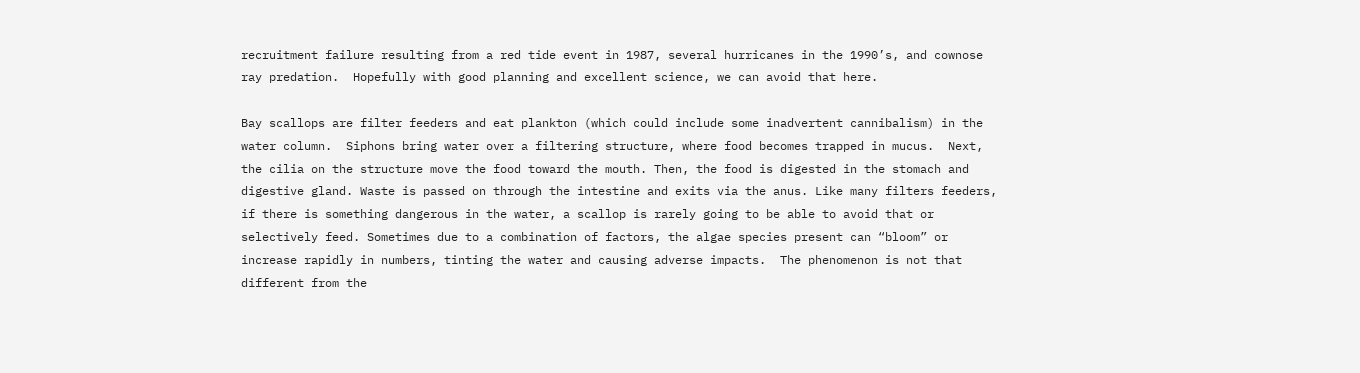recruitment failure resulting from a red tide event in 1987, several hurricanes in the 1990’s, and cownose ray predation.  Hopefully with good planning and excellent science, we can avoid that here.

Bay scallops are filter feeders and eat plankton (which could include some inadvertent cannibalism) in the water column.  Siphons bring water over a filtering structure, where food becomes trapped in mucus.  Next, the cilia on the structure move the food toward the mouth. Then, the food is digested in the stomach and digestive gland. Waste is passed on through the intestine and exits via the anus. Like many filters feeders, if there is something dangerous in the water, a scallop is rarely going to be able to avoid that or selectively feed. Sometimes due to a combination of factors, the algae species present can “bloom” or increase rapidly in numbers, tinting the water and causing adverse impacts.  The phenomenon is not that different from the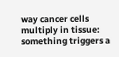way cancer cells multiply in tissue: something triggers a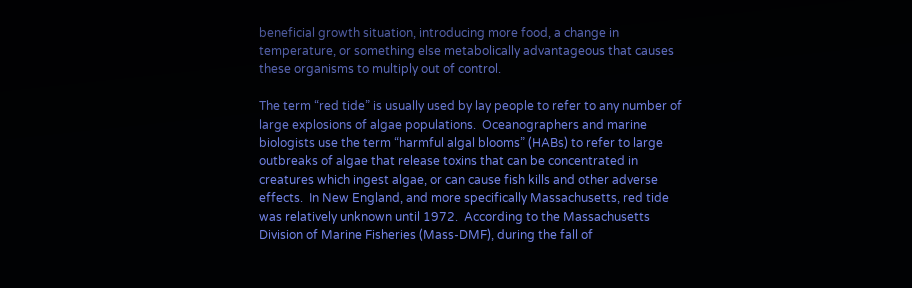beneficial growth situation, introducing more food, a change in temperature, or something else metabolically advantageous that causes these organisms to multiply out of control.

The term “red tide” is usually used by lay people to refer to any number of large explosions of algae populations.  Oceanographers and marine biologists use the term “harmful algal blooms” (HABs) to refer to large outbreaks of algae that release toxins that can be concentrated in creatures which ingest algae, or can cause fish kills and other adverse effects.  In New England, and more specifically Massachusetts, red tide was relatively unknown until 1972.  According to the Massachusetts Division of Marine Fisheries (Mass-DMF), during the fall of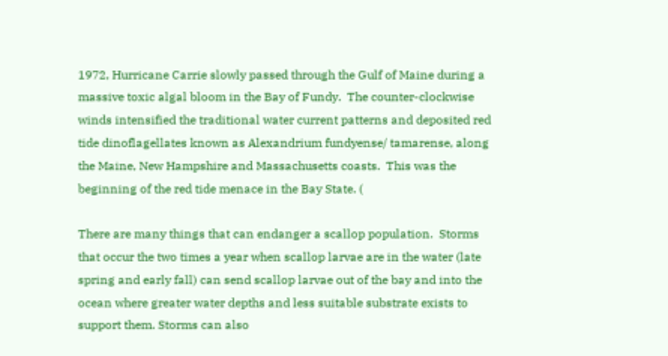1972, Hurricane Carrie slowly passed through the Gulf of Maine during a massive toxic algal bloom in the Bay of Fundy.  The counter-clockwise winds intensified the traditional water current patterns and deposited red tide dinoflagellates known as Alexandrium fundyense/ tamarense, along the Maine, New Hampshire and Massachusetts coasts.  This was the beginning of the red tide menace in the Bay State. (

There are many things that can endanger a scallop population.  Storms that occur the two times a year when scallop larvae are in the water (late spring and early fall) can send scallop larvae out of the bay and into the ocean where greater water depths and less suitable substrate exists to support them. Storms can also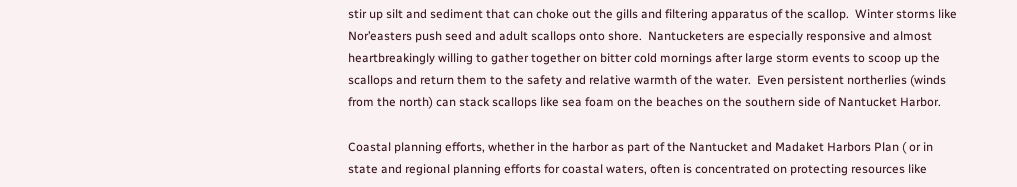stir up silt and sediment that can choke out the gills and filtering apparatus of the scallop.  Winter storms like Nor’easters push seed and adult scallops onto shore.  Nantucketers are especially responsive and almost heartbreakingly willing to gather together on bitter cold mornings after large storm events to scoop up the scallops and return them to the safety and relative warmth of the water.  Even persistent northerlies (winds from the north) can stack scallops like sea foam on the beaches on the southern side of Nantucket Harbor.

Coastal planning efforts, whether in the harbor as part of the Nantucket and Madaket Harbors Plan ( or in state and regional planning efforts for coastal waters, often is concentrated on protecting resources like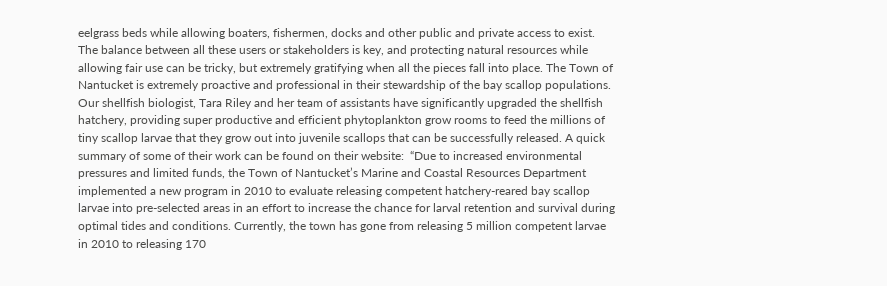eelgrass beds while allowing boaters, fishermen, docks and other public and private access to exist. The balance between all these users or stakeholders is key, and protecting natural resources while allowing fair use can be tricky, but extremely gratifying when all the pieces fall into place. The Town of Nantucket is extremely proactive and professional in their stewardship of the bay scallop populations. Our shellfish biologist, Tara Riley and her team of assistants have significantly upgraded the shellfish hatchery, providing super productive and efficient phytoplankton grow rooms to feed the millions of tiny scallop larvae that they grow out into juvenile scallops that can be successfully released. A quick summary of some of their work can be found on their website:  “Due to increased environmental pressures and limited funds, the Town of Nantucket’s Marine and Coastal Resources Department implemented a new program in 2010 to evaluate releasing competent hatchery-reared bay scallop larvae into pre-selected areas in an effort to increase the chance for larval retention and survival during optimal tides and conditions. Currently, the town has gone from releasing 5 million competent larvae in 2010 to releasing 170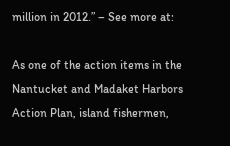million in 2012.” – See more at:

As one of the action items in the Nantucket and Madaket Harbors Action Plan, island fishermen,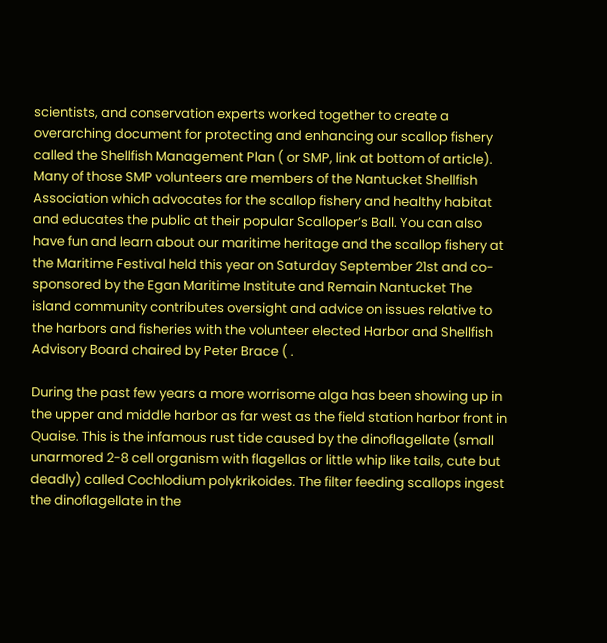scientists, and conservation experts worked together to create a overarching document for protecting and enhancing our scallop fishery called the Shellfish Management Plan ( or SMP, link at bottom of article). Many of those SMP volunteers are members of the Nantucket Shellfish Association which advocates for the scallop fishery and healthy habitat and educates the public at their popular Scalloper’s Ball. You can also have fun and learn about our maritime heritage and the scallop fishery at the Maritime Festival held this year on Saturday September 21st and co-sponsored by the Egan Maritime Institute and Remain Nantucket The island community contributes oversight and advice on issues relative to the harbors and fisheries with the volunteer elected Harbor and Shellfish Advisory Board chaired by Peter Brace ( .

During the past few years a more worrisome alga has been showing up in the upper and middle harbor as far west as the field station harbor front in Quaise. This is the infamous rust tide caused by the dinoflagellate (small unarmored 2-8 cell organism with flagellas or little whip like tails, cute but deadly) called Cochlodium polykrikoides. The filter feeding scallops ingest the dinoflagellate in the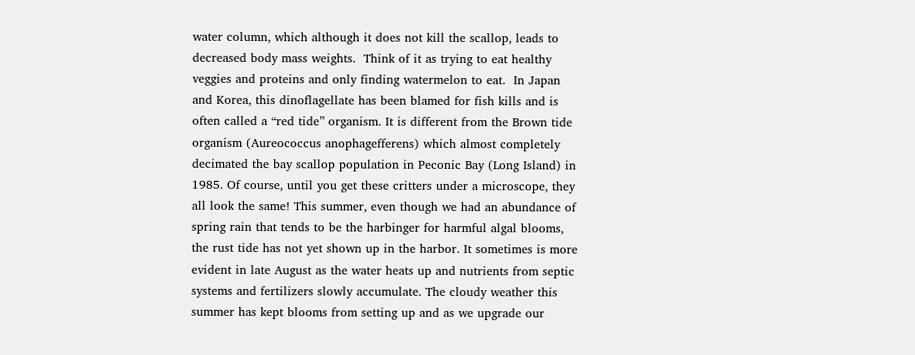water column, which although it does not kill the scallop, leads to decreased body mass weights.  Think of it as trying to eat healthy veggies and proteins and only finding watermelon to eat.  In Japan and Korea, this dinoflagellate has been blamed for fish kills and is often called a “red tide” organism. It is different from the Brown tide organism (Aureococcus anophagefferens) which almost completely decimated the bay scallop population in Peconic Bay (Long Island) in 1985. Of course, until you get these critters under a microscope, they all look the same! This summer, even though we had an abundance of spring rain that tends to be the harbinger for harmful algal blooms, the rust tide has not yet shown up in the harbor. It sometimes is more evident in late August as the water heats up and nutrients from septic systems and fertilizers slowly accumulate. The cloudy weather this summer has kept blooms from setting up and as we upgrade our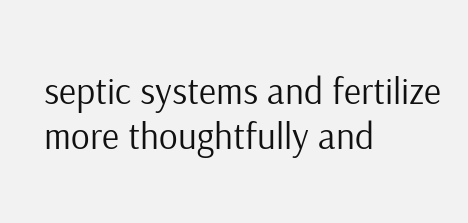septic systems and fertilize more thoughtfully and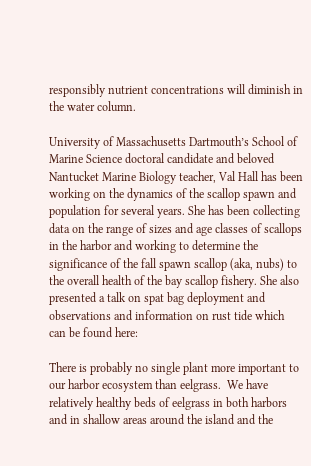responsibly nutrient concentrations will diminish in the water column.

University of Massachusetts Dartmouth’s School of Marine Science doctoral candidate and beloved Nantucket Marine Biology teacher, Val Hall has been working on the dynamics of the scallop spawn and population for several years. She has been collecting data on the range of sizes and age classes of scallops in the harbor and working to determine the significance of the fall spawn scallop (aka, nubs) to the overall health of the bay scallop fishery. She also presented a talk on spat bag deployment and observations and information on rust tide which can be found here:

There is probably no single plant more important to our harbor ecosystem than eelgrass.  We have relatively healthy beds of eelgrass in both harbors and in shallow areas around the island and the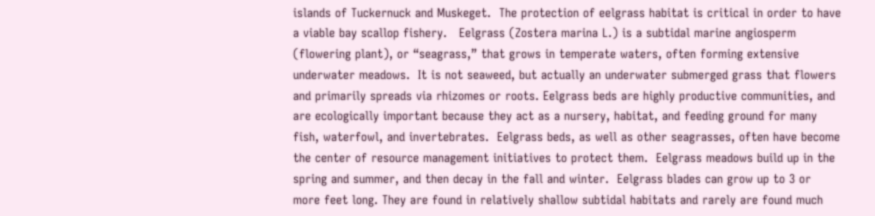islands of Tuckernuck and Muskeget.  The protection of eelgrass habitat is critical in order to have a viable bay scallop fishery.   Eelgrass (Zostera marina L.) is a subtidal marine angiosperm (flowering plant), or “seagrass,” that grows in temperate waters, often forming extensive underwater meadows.  It is not seaweed, but actually an underwater submerged grass that flowers and primarily spreads via rhizomes or roots. Eelgrass beds are highly productive communities, and are ecologically important because they act as a nursery, habitat, and feeding ground for many fish, waterfowl, and invertebrates.  Eelgrass beds, as well as other seagrasses, often have become the center of resource management initiatives to protect them.  Eelgrass meadows build up in the spring and summer, and then decay in the fall and winter.  Eelgrass blades can grow up to 3 or more feet long. They are found in relatively shallow subtidal habitats and rarely are found much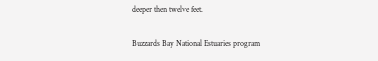deeper then twelve feet.

Buzzards Bay National Estuaries program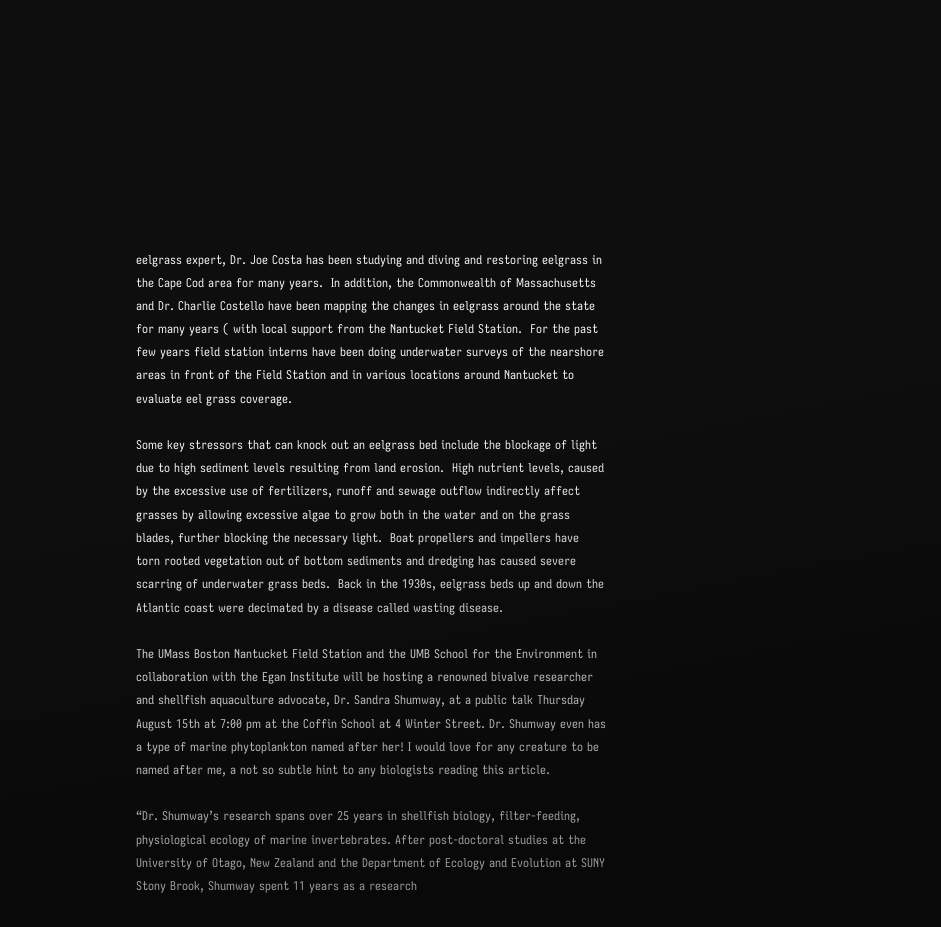eelgrass expert, Dr. Joe Costa has been studying and diving and restoring eelgrass in the Cape Cod area for many years.  In addition, the Commonwealth of Massachusetts and Dr. Charlie Costello have been mapping the changes in eelgrass around the state for many years ( with local support from the Nantucket Field Station.  For the past few years field station interns have been doing underwater surveys of the nearshore areas in front of the Field Station and in various locations around Nantucket to evaluate eel grass coverage.

Some key stressors that can knock out an eelgrass bed include the blockage of light due to high sediment levels resulting from land erosion.  High nutrient levels, caused by the excessive use of fertilizers, runoff and sewage outflow indirectly affect grasses by allowing excessive algae to grow both in the water and on the grass blades, further blocking the necessary light.  Boat propellers and impellers have torn rooted vegetation out of bottom sediments and dredging has caused severe scarring of underwater grass beds.  Back in the 1930s, eelgrass beds up and down the Atlantic coast were decimated by a disease called wasting disease.

The UMass Boston Nantucket Field Station and the UMB School for the Environment in collaboration with the Egan Institute will be hosting a renowned bivalve researcher and shellfish aquaculture advocate, Dr. Sandra Shumway, at a public talk Thursday August 15th at 7:00 pm at the Coffin School at 4 Winter Street. Dr. Shumway even has a type of marine phytoplankton named after her! I would love for any creature to be named after me, a not so subtle hint to any biologists reading this article.

“Dr. Shumway’s research spans over 25 years in shellfish biology, filter-feeding, physiological ecology of marine invertebrates. After post-doctoral studies at the University of Otago, New Zealand and the Department of Ecology and Evolution at SUNY Stony Brook, Shumway spent 11 years as a research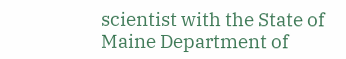scientist with the State of Maine Department of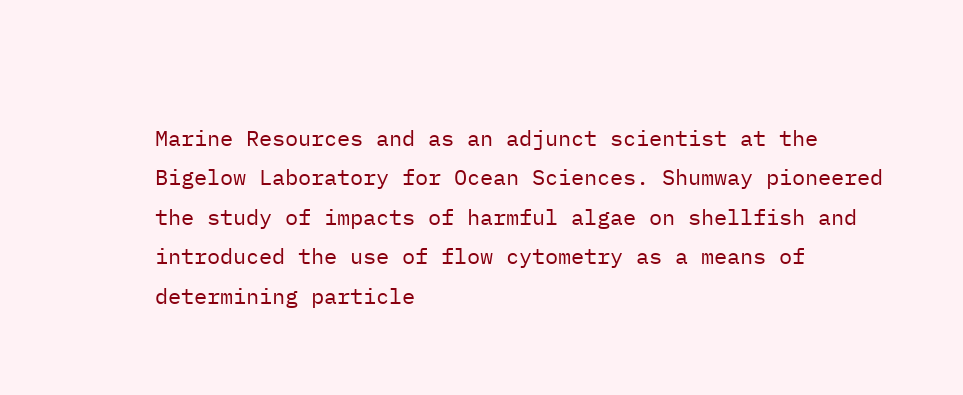Marine Resources and as an adjunct scientist at the Bigelow Laboratory for Ocean Sciences. Shumway pioneered the study of impacts of harmful algae on shellfish and introduced the use of flow cytometry as a means of determining particle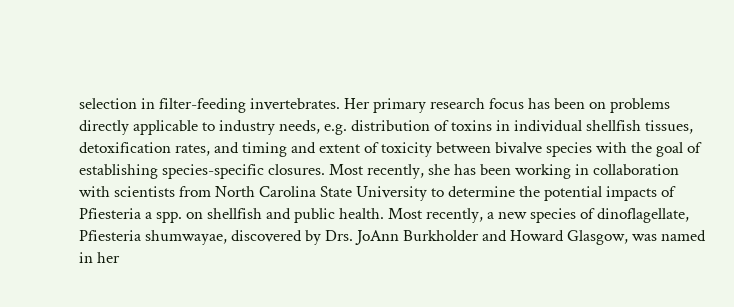selection in filter-feeding invertebrates. Her primary research focus has been on problems directly applicable to industry needs, e.g. distribution of toxins in individual shellfish tissues, detoxification rates, and timing and extent of toxicity between bivalve species with the goal of establishing species-specific closures. Most recently, she has been working in collaboration with scientists from North Carolina State University to determine the potential impacts of Pfiesteria a spp. on shellfish and public health. Most recently, a new species of dinoflagellate, Pfiesteria shumwayae, discovered by Drs. JoAnn Burkholder and Howard Glasgow, was named in her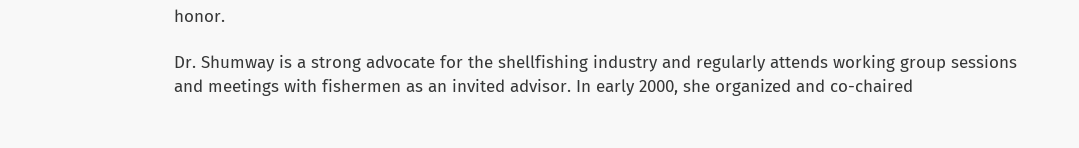honor.

Dr. Shumway is a strong advocate for the shellfishing industry and regularly attends working group sessions and meetings with fishermen as an invited advisor. In early 2000, she organized and co-chaired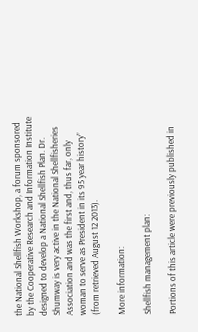the National Shellfish Workshop, a forum sponsored by the Cooperative Research and Information Institute designed to develop a National Shellfish Plan. Dr. Shumway is very active in the National Shellfisheries Association and was the first and, thus far, only woman to serve as President in its 95 year history” (from retrieved August 12 2013).

More information:

Shellfish management plan:

Portions of this article were previously published in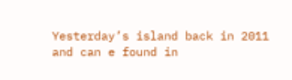Yesterday’s island back in 2011 and can e found in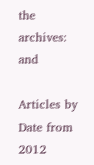the archives: and

Articles by Date from 2012